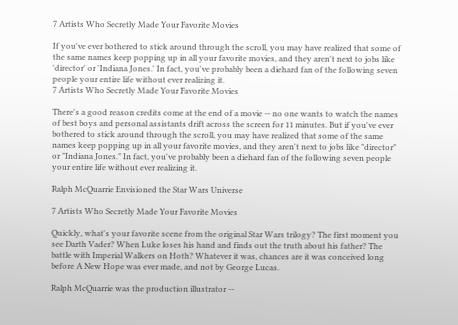7 Artists Who Secretly Made Your Favorite Movies

If you've ever bothered to stick around through the scroll, you may have realized that some of the same names keep popping up in all your favorite movies, and they aren't next to jobs like 'director' or 'Indiana Jones.' In fact, you've probably been a diehard fan of the following seven people your entire life without ever realizing it.
7 Artists Who Secretly Made Your Favorite Movies

There's a good reason credits come at the end of a movie -- no one wants to watch the names of best boys and personal assistants drift across the screen for 11 minutes. But if you've ever bothered to stick around through the scroll, you may have realized that some of the same names keep popping up in all your favorite movies, and they aren't next to jobs like "director" or "Indiana Jones." In fact, you've probably been a diehard fan of the following seven people your entire life without ever realizing it.

Ralph McQuarrie Envisioned the Star Wars Universe

7 Artists Who Secretly Made Your Favorite Movies

Quickly, what's your favorite scene from the original Star Wars trilogy? The first moment you see Darth Vader? When Luke loses his hand and finds out the truth about his father? The battle with Imperial Walkers on Hoth? Whatever it was, chances are it was conceived long before A New Hope was ever made, and not by George Lucas.

Ralph McQuarrie was the production illustrator --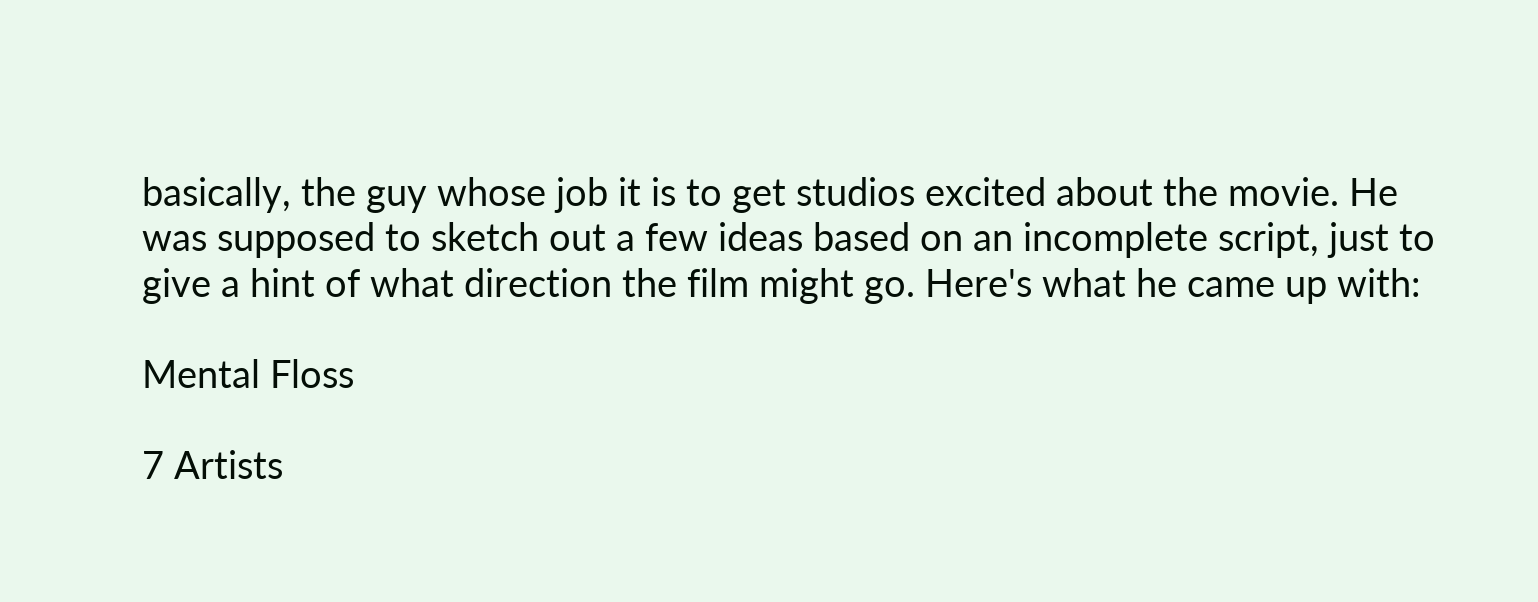basically, the guy whose job it is to get studios excited about the movie. He was supposed to sketch out a few ideas based on an incomplete script, just to give a hint of what direction the film might go. Here's what he came up with:

Mental Floss

7 Artists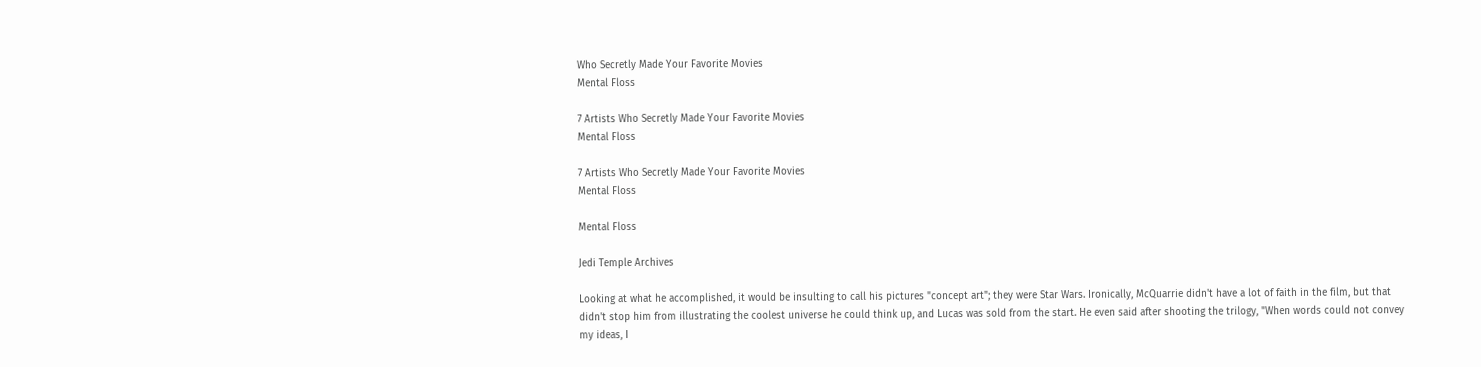Who Secretly Made Your Favorite Movies
Mental Floss

7 Artists Who Secretly Made Your Favorite Movies
Mental Floss

7 Artists Who Secretly Made Your Favorite Movies
Mental Floss

Mental Floss

Jedi Temple Archives

Looking at what he accomplished, it would be insulting to call his pictures "concept art"; they were Star Wars. Ironically, McQuarrie didn't have a lot of faith in the film, but that didn't stop him from illustrating the coolest universe he could think up, and Lucas was sold from the start. He even said after shooting the trilogy, "When words could not convey my ideas, I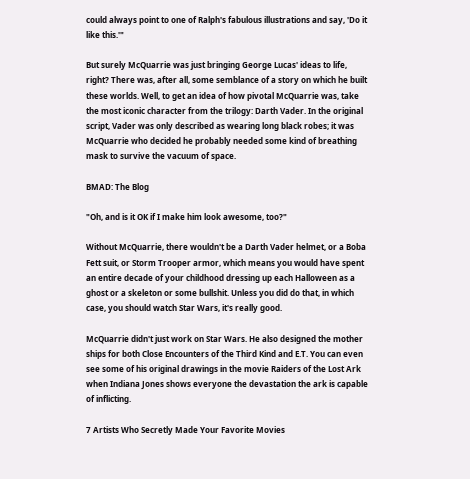could always point to one of Ralph's fabulous illustrations and say, 'Do it like this.'"

But surely McQuarrie was just bringing George Lucas' ideas to life, right? There was, after all, some semblance of a story on which he built these worlds. Well, to get an idea of how pivotal McQuarrie was, take the most iconic character from the trilogy: Darth Vader. In the original script, Vader was only described as wearing long black robes; it was McQuarrie who decided he probably needed some kind of breathing mask to survive the vacuum of space.

BMAD: The Blog

"Oh, and is it OK if I make him look awesome, too?"

Without McQuarrie, there wouldn't be a Darth Vader helmet, or a Boba Fett suit, or Storm Trooper armor, which means you would have spent an entire decade of your childhood dressing up each Halloween as a ghost or a skeleton or some bullshit. Unless you did do that, in which case, you should watch Star Wars, it's really good.

McQuarrie didn't just work on Star Wars. He also designed the mother ships for both Close Encounters of the Third Kind and E.T. You can even see some of his original drawings in the movie Raiders of the Lost Ark when Indiana Jones shows everyone the devastation the ark is capable of inflicting.

7 Artists Who Secretly Made Your Favorite Movies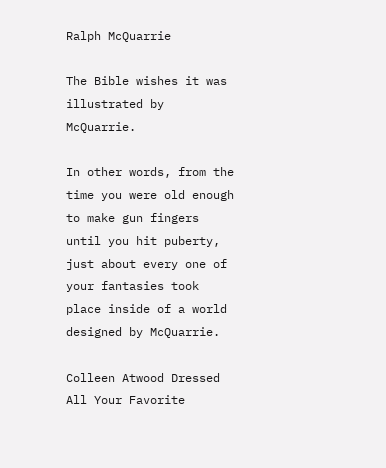Ralph McQuarrie

The Bible wishes it was illustrated by McQuarrie.

In other words, from the time you were old enough to make gun fingers until you hit puberty, just about every one of your fantasies took place inside of a world designed by McQuarrie.

Colleen Atwood Dressed All Your Favorite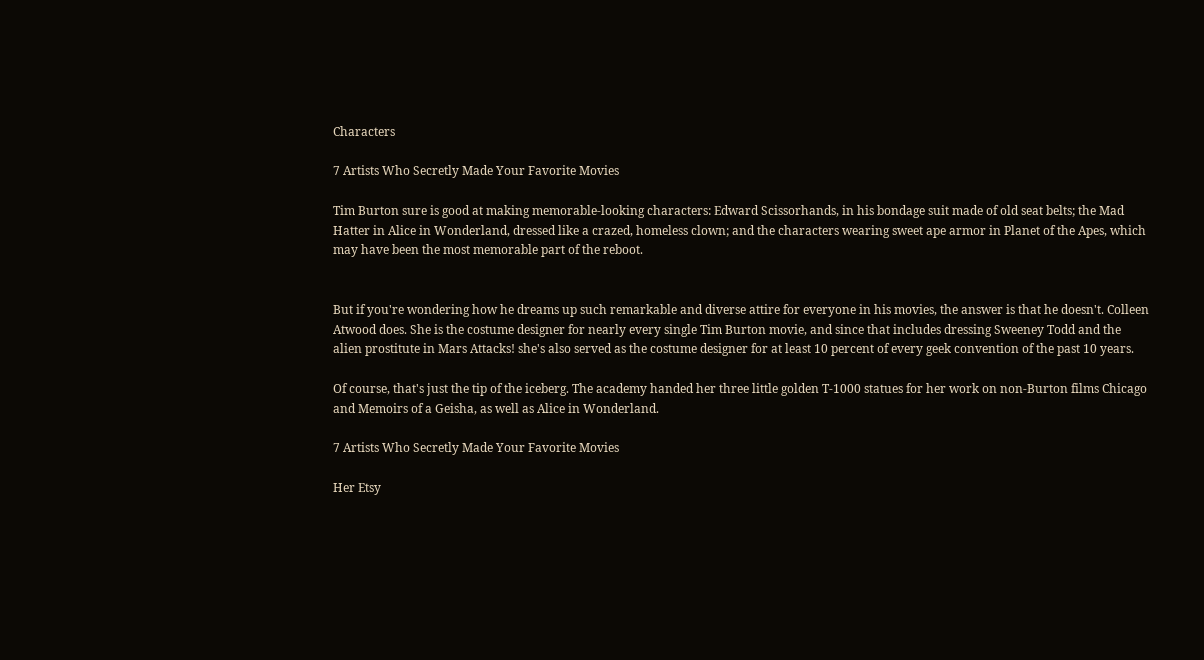Characters

7 Artists Who Secretly Made Your Favorite Movies

Tim Burton sure is good at making memorable-looking characters: Edward Scissorhands, in his bondage suit made of old seat belts; the Mad Hatter in Alice in Wonderland, dressed like a crazed, homeless clown; and the characters wearing sweet ape armor in Planet of the Apes, which may have been the most memorable part of the reboot.


But if you're wondering how he dreams up such remarkable and diverse attire for everyone in his movies, the answer is that he doesn't. Colleen Atwood does. She is the costume designer for nearly every single Tim Burton movie, and since that includes dressing Sweeney Todd and the alien prostitute in Mars Attacks! she's also served as the costume designer for at least 10 percent of every geek convention of the past 10 years.

Of course, that's just the tip of the iceberg. The academy handed her three little golden T-1000 statues for her work on non-Burton films Chicago and Memoirs of a Geisha, as well as Alice in Wonderland.

7 Artists Who Secretly Made Your Favorite Movies

Her Etsy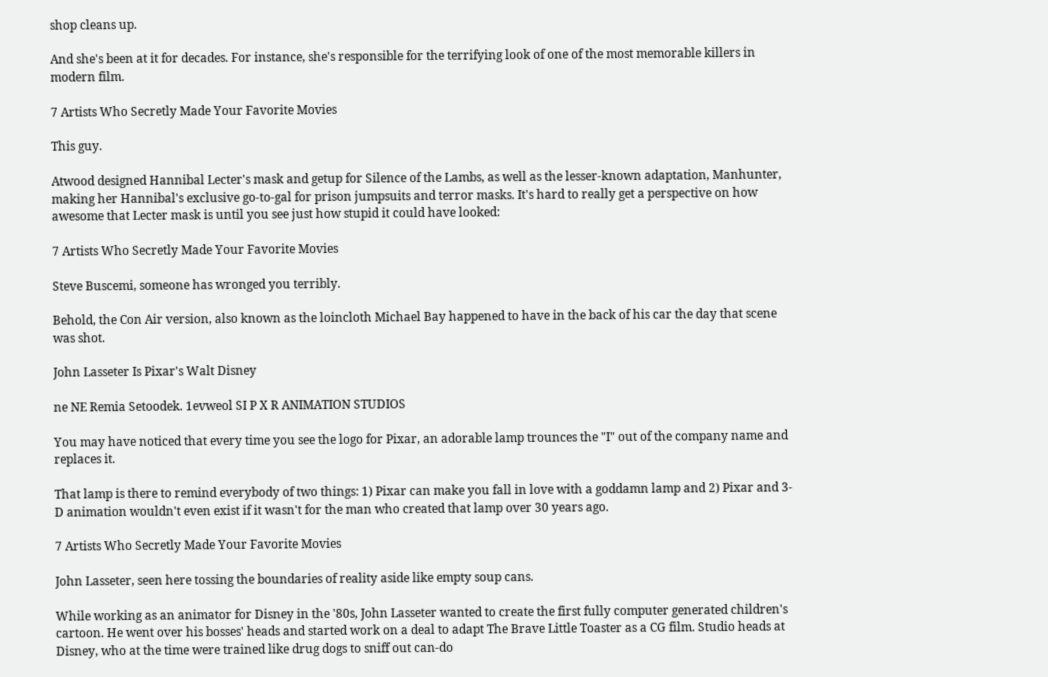shop cleans up.

And she's been at it for decades. For instance, she's responsible for the terrifying look of one of the most memorable killers in modern film.

7 Artists Who Secretly Made Your Favorite Movies

This guy.

Atwood designed Hannibal Lecter's mask and getup for Silence of the Lambs, as well as the lesser-known adaptation, Manhunter, making her Hannibal's exclusive go-to-gal for prison jumpsuits and terror masks. It's hard to really get a perspective on how awesome that Lecter mask is until you see just how stupid it could have looked:

7 Artists Who Secretly Made Your Favorite Movies

Steve Buscemi, someone has wronged you terribly.

Behold, the Con Air version, also known as the loincloth Michael Bay happened to have in the back of his car the day that scene was shot.

John Lasseter Is Pixar's Walt Disney

ne NE Remia Setoodek. 1evweol SI P X R ANIMATION STUDIOS

You may have noticed that every time you see the logo for Pixar, an adorable lamp trounces the "I" out of the company name and replaces it.

That lamp is there to remind everybody of two things: 1) Pixar can make you fall in love with a goddamn lamp and 2) Pixar and 3-D animation wouldn't even exist if it wasn't for the man who created that lamp over 30 years ago.

7 Artists Who Secretly Made Your Favorite Movies

John Lasseter, seen here tossing the boundaries of reality aside like empty soup cans.

While working as an animator for Disney in the '80s, John Lasseter wanted to create the first fully computer generated children's cartoon. He went over his bosses' heads and started work on a deal to adapt The Brave Little Toaster as a CG film. Studio heads at Disney, who at the time were trained like drug dogs to sniff out can-do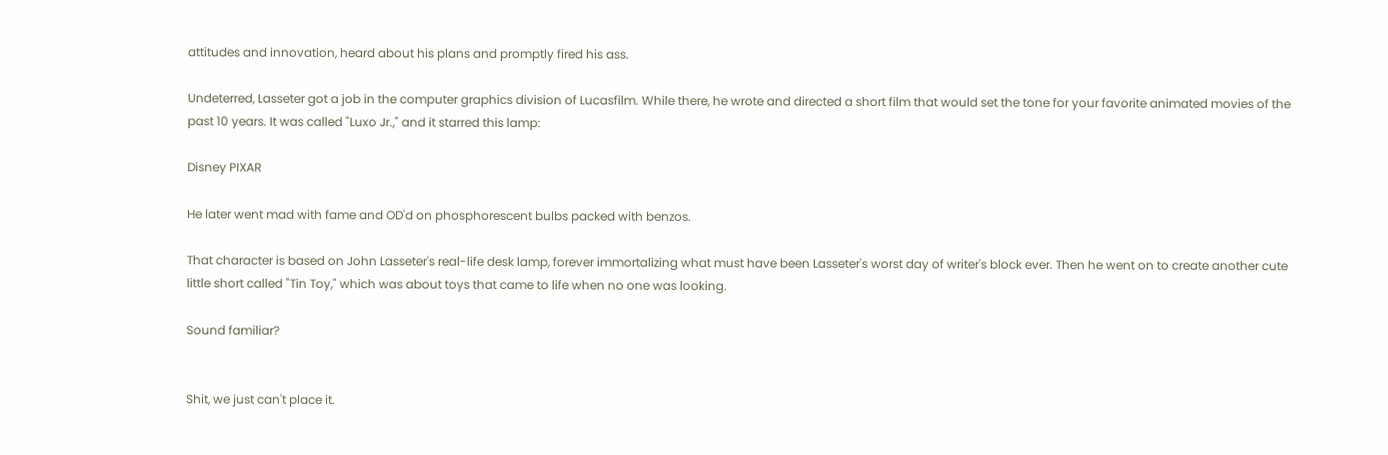attitudes and innovation, heard about his plans and promptly fired his ass.

Undeterred, Lasseter got a job in the computer graphics division of Lucasfilm. While there, he wrote and directed a short film that would set the tone for your favorite animated movies of the past 10 years. It was called "Luxo Jr.," and it starred this lamp:

Disney PIXAR

He later went mad with fame and OD'd on phosphorescent bulbs packed with benzos.

That character is based on John Lasseter's real-life desk lamp, forever immortalizing what must have been Lasseter's worst day of writer's block ever. Then he went on to create another cute little short called "Tin Toy," which was about toys that came to life when no one was looking.

Sound familiar?


Shit, we just can't place it.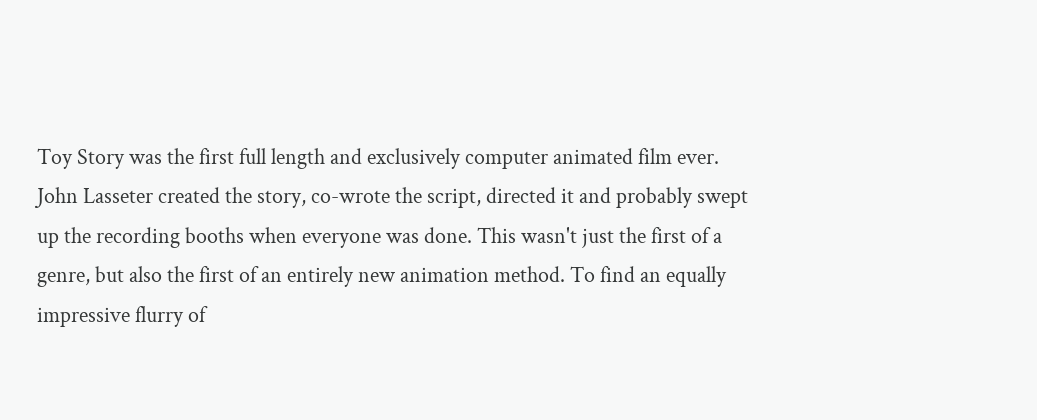Toy Story was the first full length and exclusively computer animated film ever. John Lasseter created the story, co-wrote the script, directed it and probably swept up the recording booths when everyone was done. This wasn't just the first of a genre, but also the first of an entirely new animation method. To find an equally impressive flurry of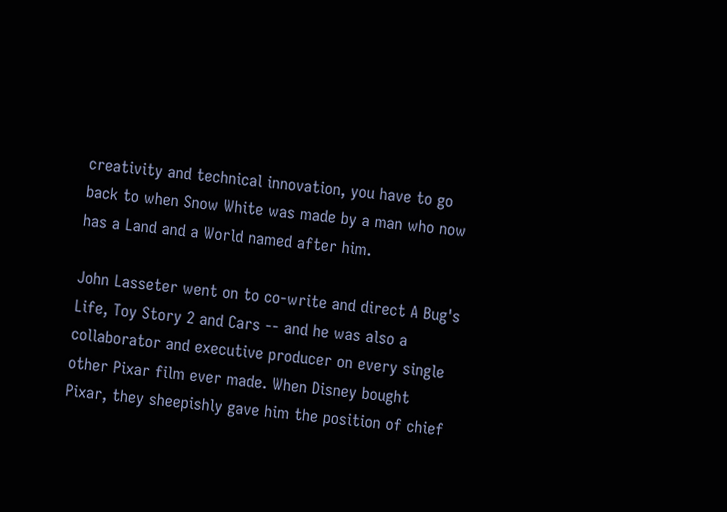creativity and technical innovation, you have to go back to when Snow White was made by a man who now has a Land and a World named after him.

John Lasseter went on to co-write and direct A Bug's Life, Toy Story 2 and Cars -- and he was also a collaborator and executive producer on every single other Pixar film ever made. When Disney bought Pixar, they sheepishly gave him the position of chief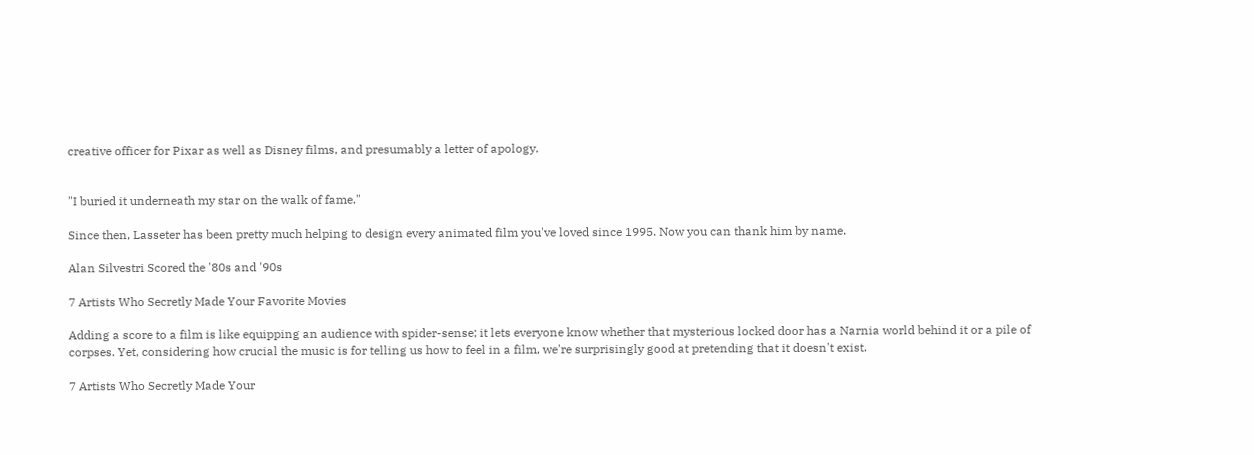creative officer for Pixar as well as Disney films, and presumably a letter of apology.


"I buried it underneath my star on the walk of fame."

Since then, Lasseter has been pretty much helping to design every animated film you've loved since 1995. Now you can thank him by name.

Alan Silvestri Scored the '80s and '90s

7 Artists Who Secretly Made Your Favorite Movies

Adding a score to a film is like equipping an audience with spider-sense; it lets everyone know whether that mysterious locked door has a Narnia world behind it or a pile of corpses. Yet, considering how crucial the music is for telling us how to feel in a film, we're surprisingly good at pretending that it doesn't exist.

7 Artists Who Secretly Made Your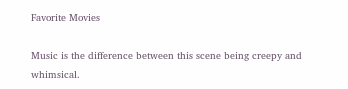Favorite Movies

Music is the difference between this scene being creepy and whimsical.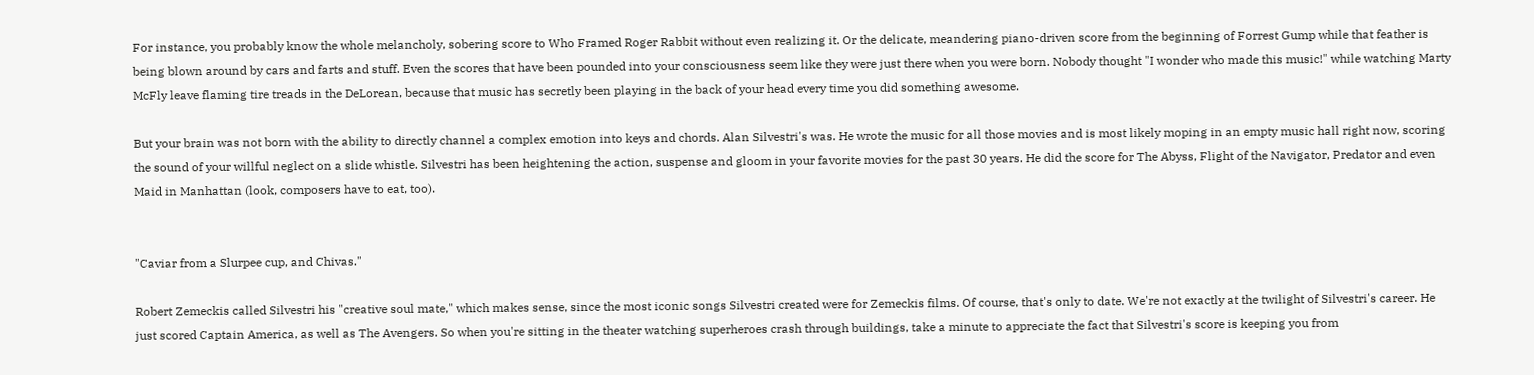For instance, you probably know the whole melancholy, sobering score to Who Framed Roger Rabbit without even realizing it. Or the delicate, meandering piano-driven score from the beginning of Forrest Gump while that feather is being blown around by cars and farts and stuff. Even the scores that have been pounded into your consciousness seem like they were just there when you were born. Nobody thought "I wonder who made this music!" while watching Marty McFly leave flaming tire treads in the DeLorean, because that music has secretly been playing in the back of your head every time you did something awesome.

But your brain was not born with the ability to directly channel a complex emotion into keys and chords. Alan Silvestri's was. He wrote the music for all those movies and is most likely moping in an empty music hall right now, scoring the sound of your willful neglect on a slide whistle. Silvestri has been heightening the action, suspense and gloom in your favorite movies for the past 30 years. He did the score for The Abyss, Flight of the Navigator, Predator and even Maid in Manhattan (look, composers have to eat, too).


"Caviar from a Slurpee cup, and Chivas."

Robert Zemeckis called Silvestri his "creative soul mate," which makes sense, since the most iconic songs Silvestri created were for Zemeckis films. Of course, that's only to date. We're not exactly at the twilight of Silvestri's career. He just scored Captain America, as well as The Avengers. So when you're sitting in the theater watching superheroes crash through buildings, take a minute to appreciate the fact that Silvestri's score is keeping you from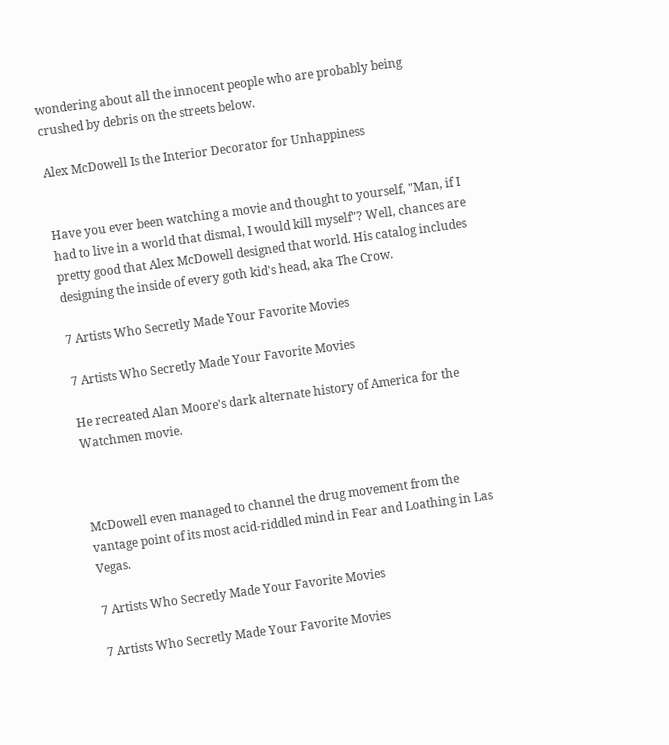wondering about all the innocent people who are probably being crushed by debris on the streets below.

Alex McDowell Is the Interior Decorator for Unhappiness


Have you ever been watching a movie and thought to yourself, "Man, if I had to live in a world that dismal, I would kill myself"? Well, chances are pretty good that Alex McDowell designed that world. His catalog includes designing the inside of every goth kid's head, aka The Crow.

7 Artists Who Secretly Made Your Favorite Movies

7 Artists Who Secretly Made Your Favorite Movies

He recreated Alan Moore's dark alternate history of America for the Watchmen movie.



McDowell even managed to channel the drug movement from the vantage point of its most acid-riddled mind in Fear and Loathing in Las Vegas.

7 Artists Who Secretly Made Your Favorite Movies

7 Artists Who Secretly Made Your Favorite Movies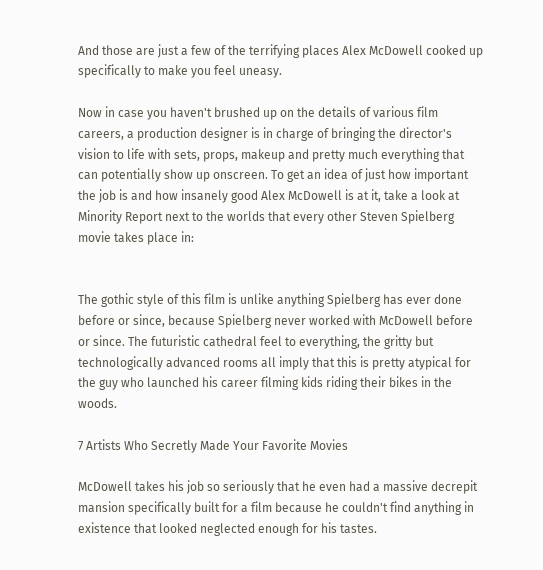And those are just a few of the terrifying places Alex McDowell cooked up specifically to make you feel uneasy.

Now in case you haven't brushed up on the details of various film careers, a production designer is in charge of bringing the director's vision to life with sets, props, makeup and pretty much everything that can potentially show up onscreen. To get an idea of just how important the job is and how insanely good Alex McDowell is at it, take a look at Minority Report next to the worlds that every other Steven Spielberg movie takes place in:


The gothic style of this film is unlike anything Spielberg has ever done before or since, because Spielberg never worked with McDowell before or since. The futuristic cathedral feel to everything, the gritty but technologically advanced rooms all imply that this is pretty atypical for the guy who launched his career filming kids riding their bikes in the woods.

7 Artists Who Secretly Made Your Favorite Movies

McDowell takes his job so seriously that he even had a massive decrepit mansion specifically built for a film because he couldn't find anything in existence that looked neglected enough for his tastes.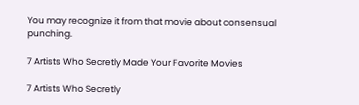You may recognize it from that movie about consensual punching.

7 Artists Who Secretly Made Your Favorite Movies

7 Artists Who Secretly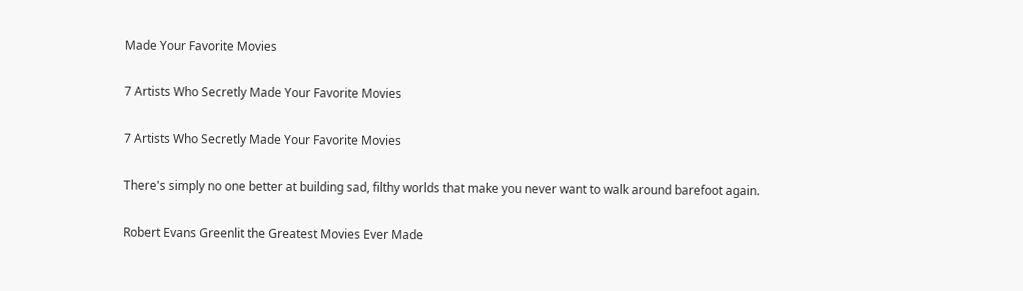Made Your Favorite Movies

7 Artists Who Secretly Made Your Favorite Movies

7 Artists Who Secretly Made Your Favorite Movies

There's simply no one better at building sad, filthy worlds that make you never want to walk around barefoot again.

Robert Evans Greenlit the Greatest Movies Ever Made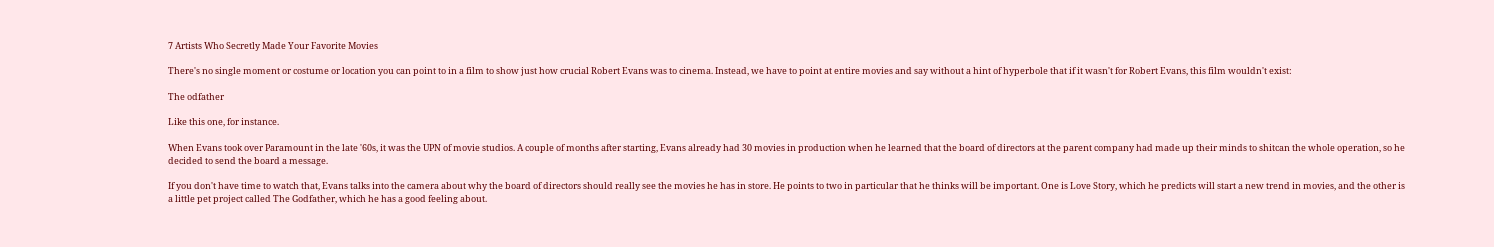7 Artists Who Secretly Made Your Favorite Movies

There's no single moment or costume or location you can point to in a film to show just how crucial Robert Evans was to cinema. Instead, we have to point at entire movies and say without a hint of hyperbole that if it wasn't for Robert Evans, this film wouldn't exist:

The odfather

Like this one, for instance.

When Evans took over Paramount in the late '60s, it was the UPN of movie studios. A couple of months after starting, Evans already had 30 movies in production when he learned that the board of directors at the parent company had made up their minds to shitcan the whole operation, so he decided to send the board a message.

If you don't have time to watch that, Evans talks into the camera about why the board of directors should really see the movies he has in store. He points to two in particular that he thinks will be important. One is Love Story, which he predicts will start a new trend in movies, and the other is a little pet project called The Godfather, which he has a good feeling about.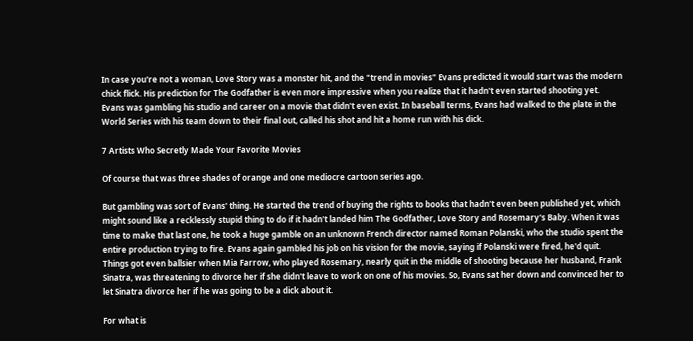In case you're not a woman, Love Story was a monster hit, and the "trend in movies" Evans predicted it would start was the modern chick flick. His prediction for The Godfather is even more impressive when you realize that it hadn't even started shooting yet. Evans was gambling his studio and career on a movie that didn't even exist. In baseball terms, Evans had walked to the plate in the World Series with his team down to their final out, called his shot and hit a home run with his dick.

7 Artists Who Secretly Made Your Favorite Movies

Of course that was three shades of orange and one mediocre cartoon series ago.

But gambling was sort of Evans' thing. He started the trend of buying the rights to books that hadn't even been published yet, which might sound like a recklessly stupid thing to do if it hadn't landed him The Godfather, Love Story and Rosemary's Baby. When it was time to make that last one, he took a huge gamble on an unknown French director named Roman Polanski, who the studio spent the entire production trying to fire. Evans again gambled his job on his vision for the movie, saying if Polanski were fired, he'd quit. Things got even ballsier when Mia Farrow, who played Rosemary, nearly quit in the middle of shooting because her husband, Frank Sinatra, was threatening to divorce her if she didn't leave to work on one of his movies. So, Evans sat her down and convinced her to let Sinatra divorce her if he was going to be a dick about it.

For what is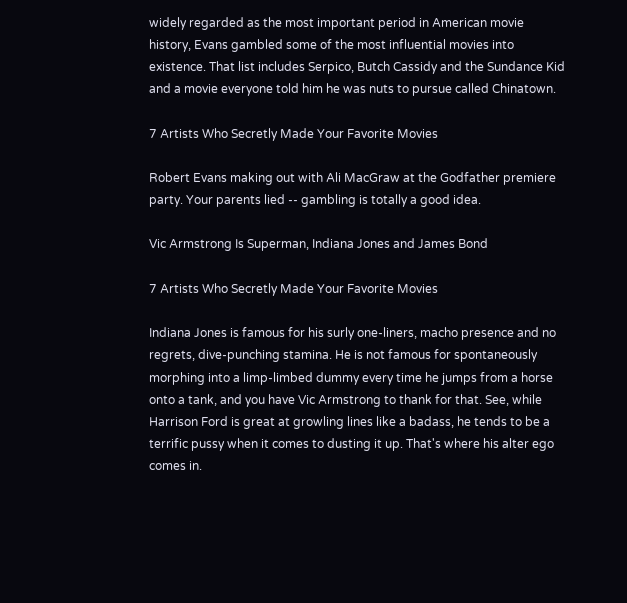widely regarded as the most important period in American movie history, Evans gambled some of the most influential movies into existence. That list includes Serpico, Butch Cassidy and the Sundance Kid and a movie everyone told him he was nuts to pursue called Chinatown.

7 Artists Who Secretly Made Your Favorite Movies

Robert Evans making out with Ali MacGraw at the Godfather premiere party. Your parents lied -- gambling is totally a good idea.

Vic Armstrong Is Superman, Indiana Jones and James Bond

7 Artists Who Secretly Made Your Favorite Movies

Indiana Jones is famous for his surly one-liners, macho presence and no regrets, dive-punching stamina. He is not famous for spontaneously morphing into a limp-limbed dummy every time he jumps from a horse onto a tank, and you have Vic Armstrong to thank for that. See, while Harrison Ford is great at growling lines like a badass, he tends to be a terrific pussy when it comes to dusting it up. That's where his alter ego comes in.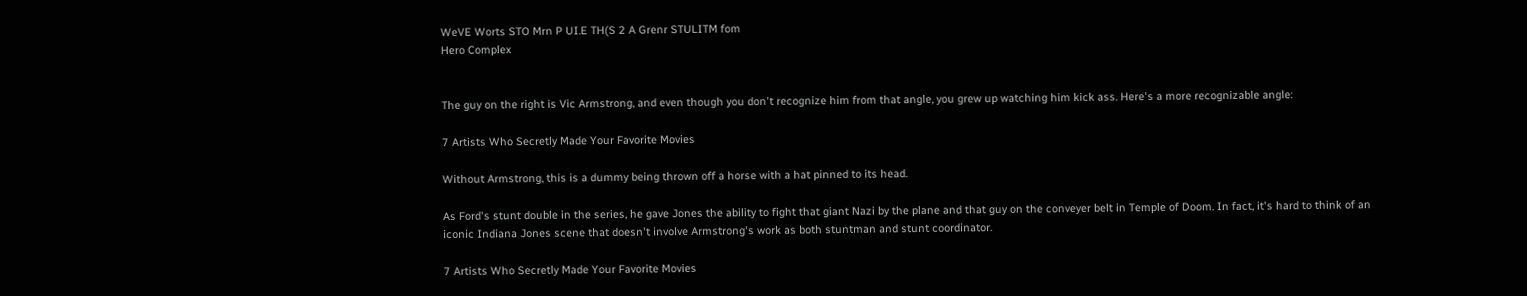WeVE Worts STO Mrn P UI.E TH(S 2 A Grenr STULITM fom
Hero Complex


The guy on the right is Vic Armstrong, and even though you don't recognize him from that angle, you grew up watching him kick ass. Here's a more recognizable angle:

7 Artists Who Secretly Made Your Favorite Movies

Without Armstrong, this is a dummy being thrown off a horse with a hat pinned to its head.

As Ford's stunt double in the series, he gave Jones the ability to fight that giant Nazi by the plane and that guy on the conveyer belt in Temple of Doom. In fact, it's hard to think of an iconic Indiana Jones scene that doesn't involve Armstrong's work as both stuntman and stunt coordinator.

7 Artists Who Secretly Made Your Favorite Movies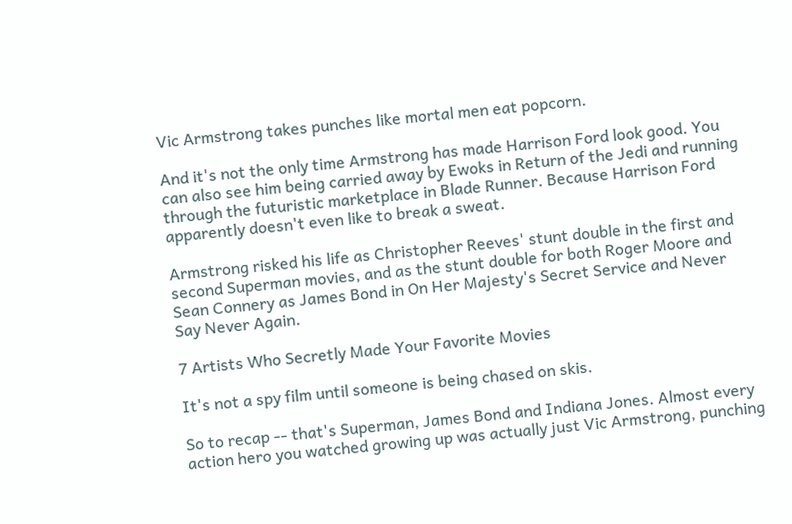Vic Armstrong takes punches like mortal men eat popcorn.

And it's not the only time Armstrong has made Harrison Ford look good. You can also see him being carried away by Ewoks in Return of the Jedi and running through the futuristic marketplace in Blade Runner. Because Harrison Ford apparently doesn't even like to break a sweat.

Armstrong risked his life as Christopher Reeves' stunt double in the first and second Superman movies, and as the stunt double for both Roger Moore and Sean Connery as James Bond in On Her Majesty's Secret Service and Never Say Never Again.

7 Artists Who Secretly Made Your Favorite Movies

It's not a spy film until someone is being chased on skis.

So to recap -- that's Superman, James Bond and Indiana Jones. Almost every action hero you watched growing up was actually just Vic Armstrong, punching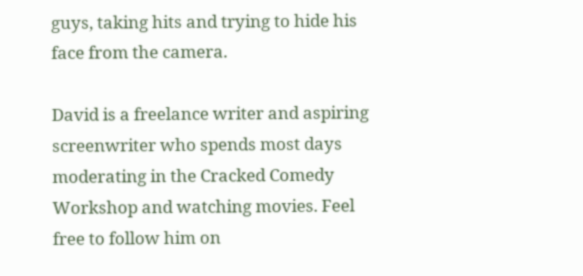guys, taking hits and trying to hide his face from the camera.

David is a freelance writer and aspiring screenwriter who spends most days moderating in the Cracked Comedy Workshop and watching movies. Feel free to follow him on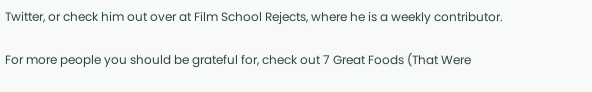Twitter, or check him out over at Film School Rejects, where he is a weekly contributor.

For more people you should be grateful for, check out 7 Great Foods (That Were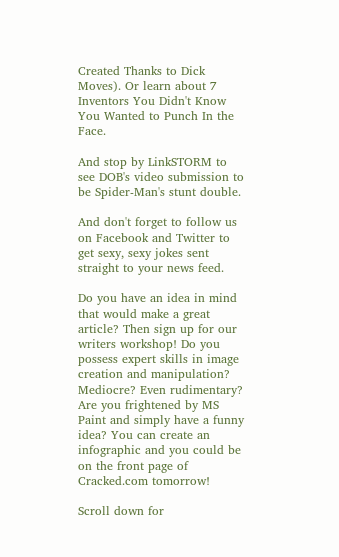Created Thanks to Dick Moves). Or learn about 7 Inventors You Didn't Know You Wanted to Punch In the Face.

And stop by LinkSTORM to see DOB's video submission to be Spider-Man's stunt double.

And don't forget to follow us on Facebook and Twitter to get sexy, sexy jokes sent straight to your news feed.

Do you have an idea in mind that would make a great article? Then sign up for our writers workshop! Do you possess expert skills in image creation and manipulation? Mediocre? Even rudimentary? Are you frightened by MS Paint and simply have a funny idea? You can create an infographic and you could be on the front page of Cracked.com tomorrow!

Scroll down for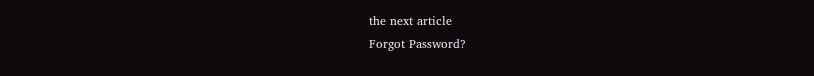the next article
Forgot Password?